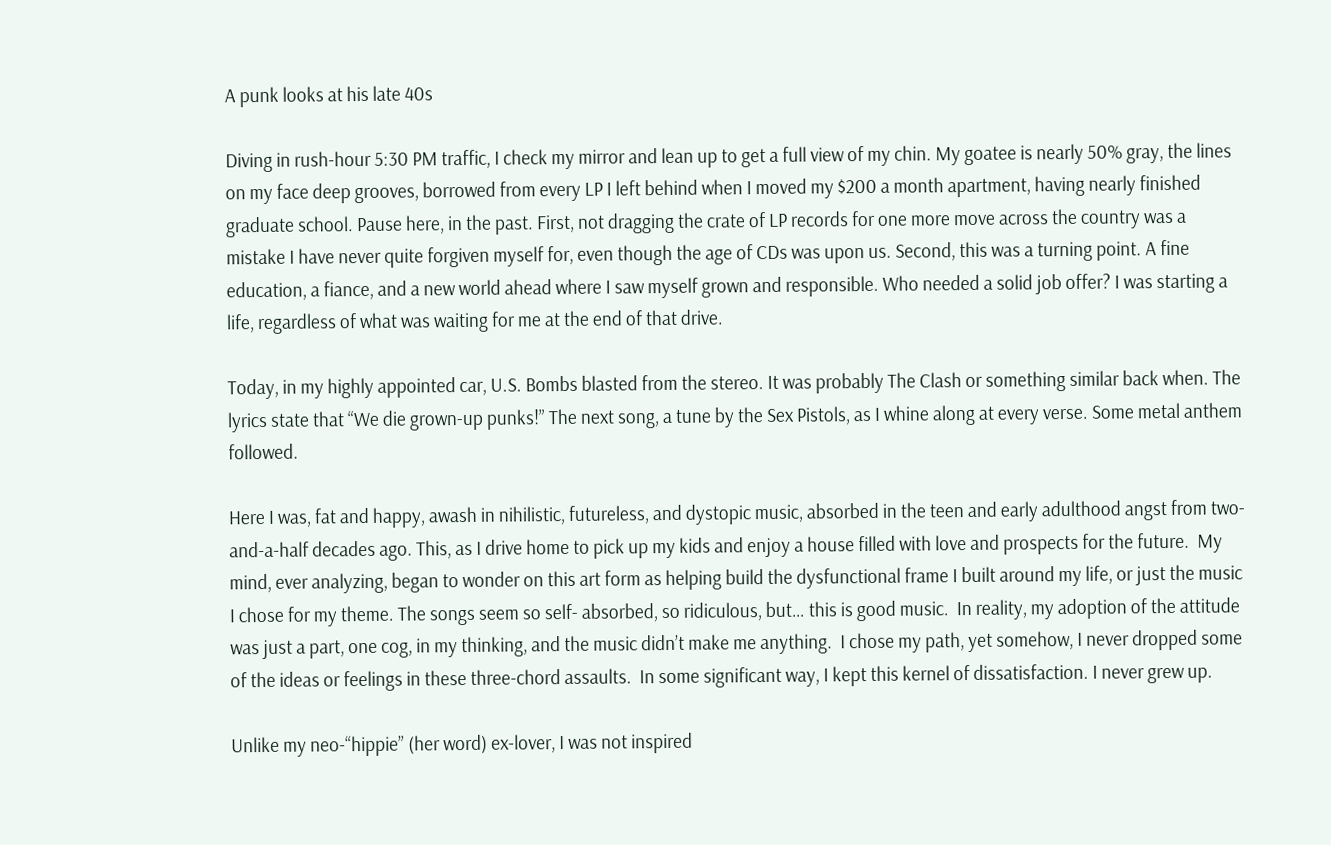A punk looks at his late 40s

Diving in rush-hour 5:30 PM traffic, I check my mirror and lean up to get a full view of my chin. My goatee is nearly 50% gray, the lines on my face deep grooves, borrowed from every LP I left behind when I moved my $200 a month apartment, having nearly finished graduate school. Pause here, in the past. First, not dragging the crate of LP records for one more move across the country was a mistake I have never quite forgiven myself for, even though the age of CDs was upon us. Second, this was a turning point. A fine education, a fiance, and a new world ahead where I saw myself grown and responsible. Who needed a solid job offer? I was starting a life, regardless of what was waiting for me at the end of that drive.

Today, in my highly appointed car, U.S. Bombs blasted from the stereo. It was probably The Clash or something similar back when. The lyrics state that “We die grown-up punks!” The next song, a tune by the Sex Pistols, as I whine along at every verse. Some metal anthem followed.

Here I was, fat and happy, awash in nihilistic, futureless, and dystopic music, absorbed in the teen and early adulthood angst from two-and-a-half decades ago. This, as I drive home to pick up my kids and enjoy a house filled with love and prospects for the future.  My mind, ever analyzing, began to wonder on this art form as helping build the dysfunctional frame I built around my life, or just the music I chose for my theme. The songs seem so self- absorbed, so ridiculous, but… this is good music.  In reality, my adoption of the attitude was just a part, one cog, in my thinking, and the music didn’t make me anything.  I chose my path, yet somehow, I never dropped some of the ideas or feelings in these three-chord assaults.  In some significant way, I kept this kernel of dissatisfaction. I never grew up.

Unlike my neo-“hippie” (her word) ex-lover, I was not inspired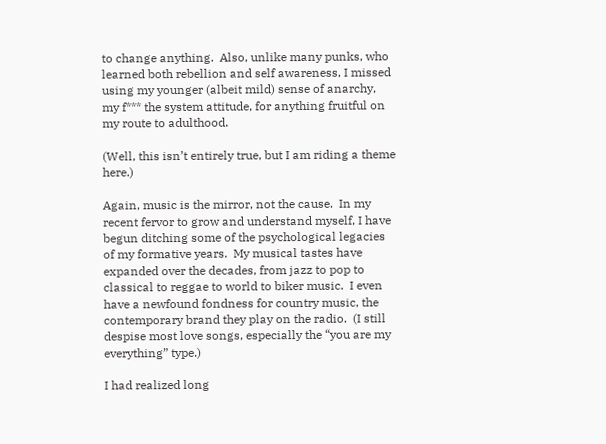to change anything.  Also, unlike many punks, who learned both rebellion and self awareness, I missed using my younger (albeit mild) sense of anarchy, my f*** the system attitude, for anything fruitful on my route to adulthood.

(Well, this isn’t entirely true, but I am riding a theme here.)

Again, music is the mirror, not the cause.  In my recent fervor to grow and understand myself, I have begun ditching some of the psychological legacies of my formative years.  My musical tastes have expanded over the decades, from jazz to pop to classical to reggae to world to biker music.  I even have a newfound fondness for country music, the contemporary brand they play on the radio.  (I still despise most love songs, especially the “you are my everything” type.)

I had realized long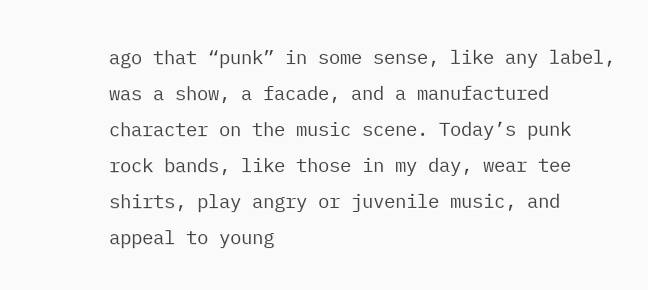ago that “punk” in some sense, like any label, was a show, a facade, and a manufactured character on the music scene. Today’s punk rock bands, like those in my day, wear tee shirts, play angry or juvenile music, and appeal to young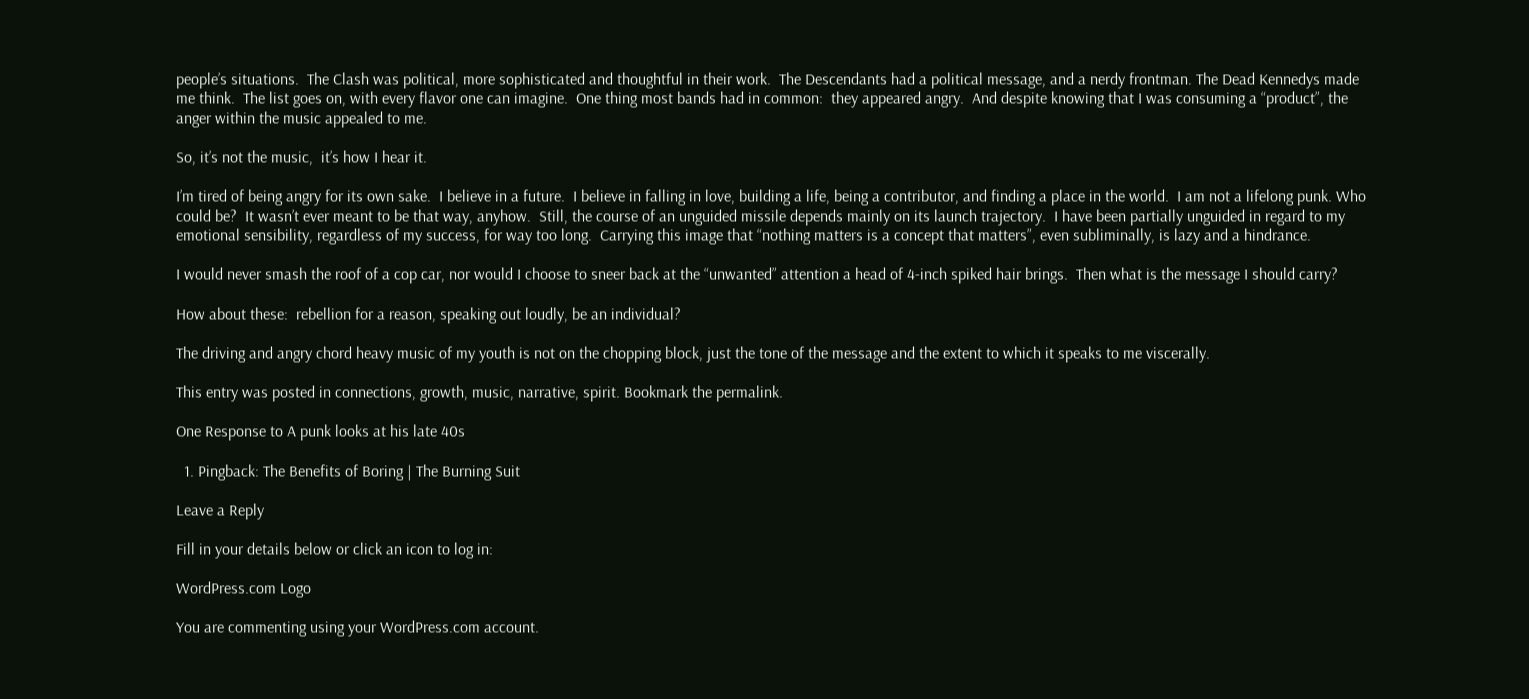people’s situations.  The Clash was political, more sophisticated and thoughtful in their work.  The Descendants had a political message, and a nerdy frontman. The Dead Kennedys made me think.  The list goes on, with every flavor one can imagine.  One thing most bands had in common:  they appeared angry.  And despite knowing that I was consuming a “product”, the anger within the music appealed to me.

So, it’s not the music,  it’s how I hear it.

I’m tired of being angry for its own sake.  I believe in a future.  I believe in falling in love, building a life, being a contributor, and finding a place in the world.  I am not a lifelong punk. Who could be?  It wasn’t ever meant to be that way, anyhow.  Still, the course of an unguided missile depends mainly on its launch trajectory.  I have been partially unguided in regard to my emotional sensibility, regardless of my success, for way too long.  Carrying this image that “nothing matters is a concept that matters”, even subliminally, is lazy and a hindrance.

I would never smash the roof of a cop car, nor would I choose to sneer back at the “unwanted” attention a head of 4-inch spiked hair brings.  Then what is the message I should carry?

How about these:  rebellion for a reason, speaking out loudly, be an individual?

The driving and angry chord heavy music of my youth is not on the chopping block, just the tone of the message and the extent to which it speaks to me viscerally.

This entry was posted in connections, growth, music, narrative, spirit. Bookmark the permalink.

One Response to A punk looks at his late 40s

  1. Pingback: The Benefits of Boring | The Burning Suit

Leave a Reply

Fill in your details below or click an icon to log in:

WordPress.com Logo

You are commenting using your WordPress.com account.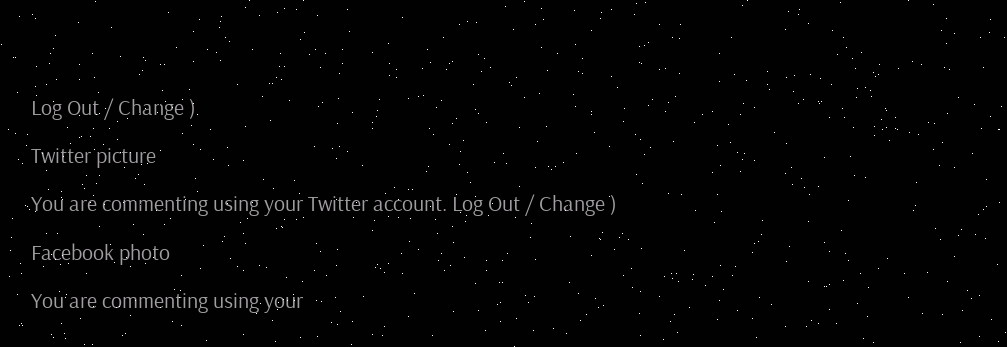Log Out / Change )

Twitter picture

You are commenting using your Twitter account. Log Out / Change )

Facebook photo

You are commenting using your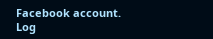Facebook account. Log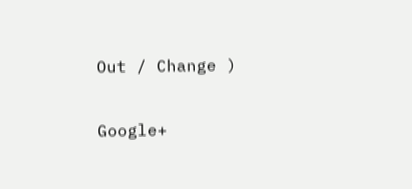Out / Change )

Google+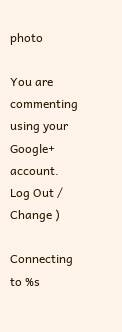photo

You are commenting using your Google+ account. Log Out / Change )

Connecting to %s